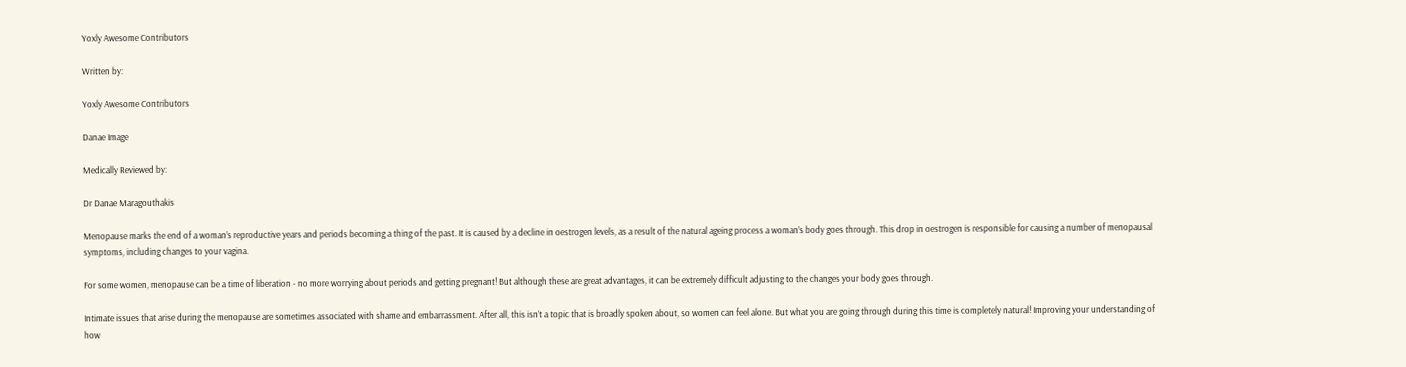Yoxly Awesome Contributors

Written by:

Yoxly Awesome Contributors

Danae Image

Medically Reviewed by:

Dr Danae Maragouthakis

Menopause marks the end of a woman’s reproductive years and periods becoming a thing of the past. It is caused by a decline in oestrogen levels, as a result of the natural ageing process a woman’s body goes through. This drop in oestrogen is responsible for causing a number of menopausal symptoms, including changes to your vagina.

For some women, menopause can be a time of liberation - no more worrying about periods and getting pregnant! But although these are great advantages, it can be extremely difficult adjusting to the changes your body goes through.

Intimate issues that arise during the menopause are sometimes associated with shame and embarrassment. After all, this isn’t a topic that is broadly spoken about, so women can feel alone. But what you are going through during this time is completely natural! Improving your understanding of how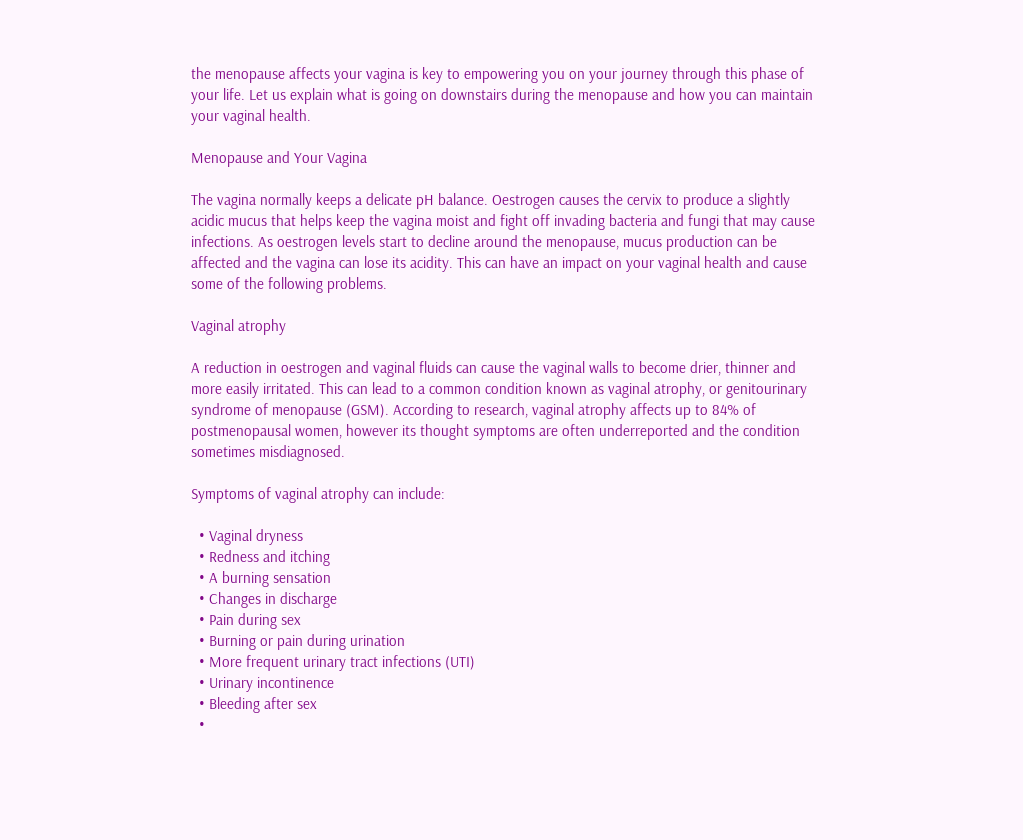the menopause affects your vagina is key to empowering you on your journey through this phase of your life. Let us explain what is going on downstairs during the menopause and how you can maintain your vaginal health.

Menopause and Your Vagina

The vagina normally keeps a delicate pH balance. Oestrogen causes the cervix to produce a slightly acidic mucus that helps keep the vagina moist and fight off invading bacteria and fungi that may cause infections. As oestrogen levels start to decline around the menopause, mucus production can be affected and the vagina can lose its acidity. This can have an impact on your vaginal health and cause some of the following problems.

Vaginal atrophy

A reduction in oestrogen and vaginal fluids can cause the vaginal walls to become drier, thinner and more easily irritated. This can lead to a common condition known as vaginal atrophy, or genitourinary syndrome of menopause (GSM). According to research, vaginal atrophy affects up to 84% of postmenopausal women, however its thought symptoms are often underreported and the condition sometimes misdiagnosed.

Symptoms of vaginal atrophy can include:

  • Vaginal dryness
  • Redness and itching
  • A burning sensation
  • Changes in discharge
  • Pain during sex
  • Burning or pain during urination
  • More frequent urinary tract infections (UTI)
  • Urinary incontinence
  • Bleeding after sex
  •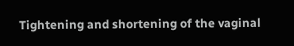Tightening and shortening of the vaginal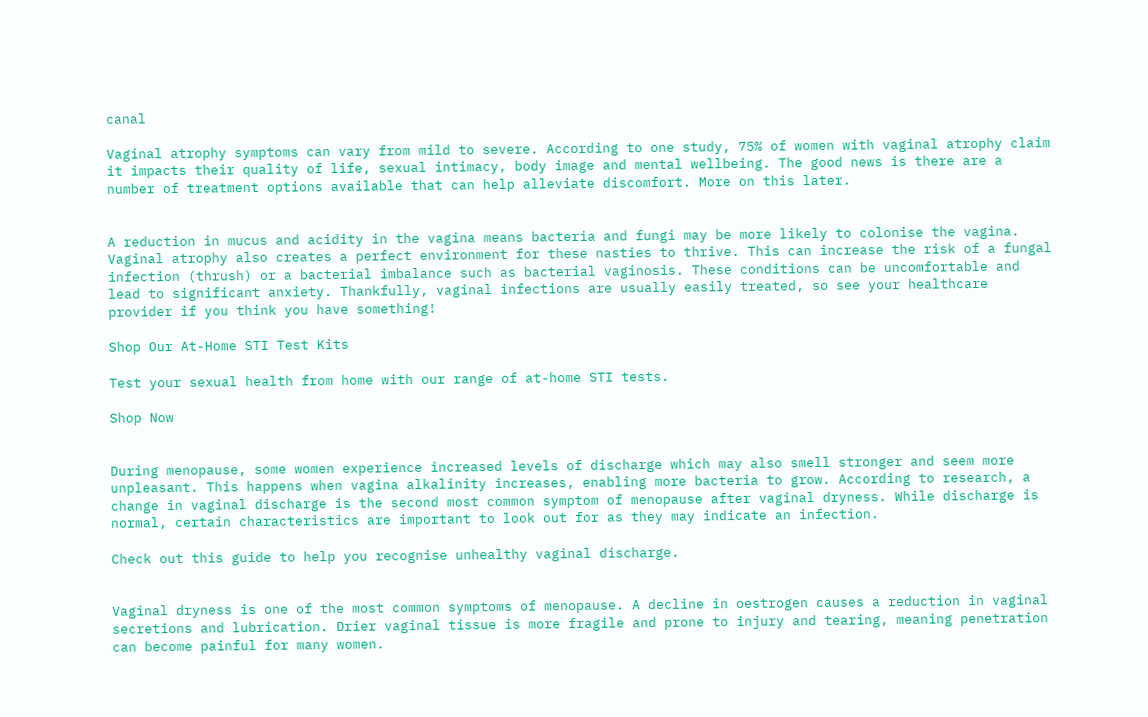canal

Vaginal atrophy symptoms can vary from mild to severe. According to one study, 75% of women with vaginal atrophy claim it impacts their quality of life, sexual intimacy, body image and mental wellbeing. The good news is there are a number of treatment options available that can help alleviate discomfort. More on this later.


A reduction in mucus and acidity in the vagina means bacteria and fungi may be more likely to colonise the vagina. Vaginal atrophy also creates a perfect environment for these nasties to thrive. This can increase the risk of a fungal infection (thrush) or a bacterial imbalance such as bacterial vaginosis. These conditions can be uncomfortable and lead to significant anxiety. Thankfully, vaginal infections are usually easily treated, so see your healthcare provider if you think you have something!

Shop Our At-Home STI Test Kits

Test your sexual health from home with our range of at-home STI tests.

Shop Now


During menopause, some women experience increased levels of discharge which may also smell stronger and seem more unpleasant. This happens when vagina alkalinity increases, enabling more bacteria to grow. According to research, a change in vaginal discharge is the second most common symptom of menopause after vaginal dryness. While discharge is normal, certain characteristics are important to look out for as they may indicate an infection.

Check out this guide to help you recognise unhealthy vaginal discharge.


Vaginal dryness is one of the most common symptoms of menopause. A decline in oestrogen causes a reduction in vaginal secretions and lubrication. Drier vaginal tissue is more fragile and prone to injury and tearing, meaning penetration can become painful for many women.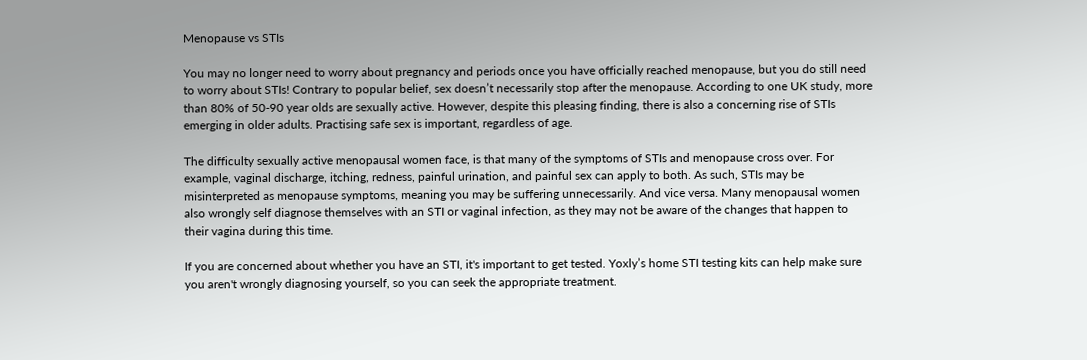Menopause vs STIs

You may no longer need to worry about pregnancy and periods once you have officially reached menopause, but you do still need to worry about STIs! Contrary to popular belief, sex doesn’t necessarily stop after the menopause. According to one UK study, more than 80% of 50-90 year olds are sexually active. However, despite this pleasing finding, there is also a concerning rise of STIs emerging in older adults. Practising safe sex is important, regardless of age.

The difficulty sexually active menopausal women face, is that many of the symptoms of STIs and menopause cross over. For example, vaginal discharge, itching, redness, painful urination, and painful sex can apply to both. As such, STIs may be misinterpreted as menopause symptoms, meaning you may be suffering unnecessarily. And vice versa. Many menopausal women also wrongly self diagnose themselves with an STI or vaginal infection, as they may not be aware of the changes that happen to their vagina during this time.

If you are concerned about whether you have an STI, it's important to get tested. Yoxly’s home STI testing kits can help make sure you aren't wrongly diagnosing yourself, so you can seek the appropriate treatment.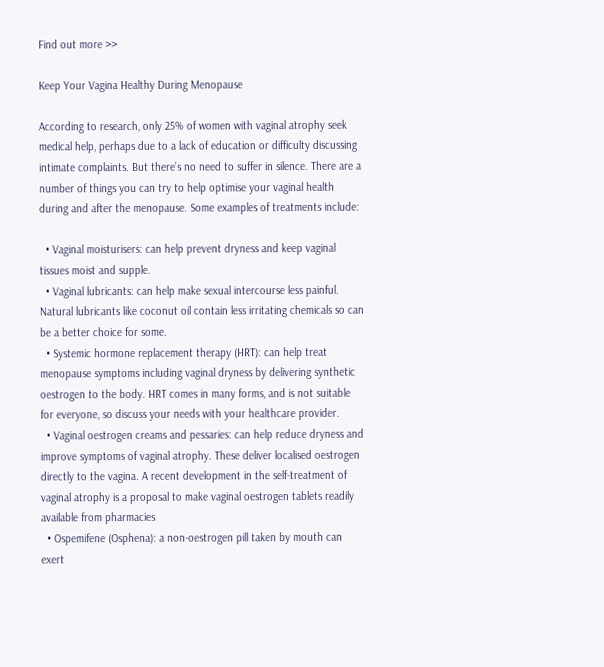Find out more >>

Keep Your Vagina Healthy During Menopause

According to research, only 25% of women with vaginal atrophy seek medical help, perhaps due to a lack of education or difficulty discussing intimate complaints. But there’s no need to suffer in silence. There are a number of things you can try to help optimise your vaginal health during and after the menopause. Some examples of treatments include:

  • Vaginal moisturisers: can help prevent dryness and keep vaginal tissues moist and supple.
  • Vaginal lubricants: can help make sexual intercourse less painful. Natural lubricants like coconut oil contain less irritating chemicals so can be a better choice for some.
  • Systemic hormone replacement therapy (HRT): can help treat menopause symptoms including vaginal dryness by delivering synthetic oestrogen to the body. HRT comes in many forms, and is not suitable for everyone, so discuss your needs with your healthcare provider.
  • Vaginal oestrogen creams and pessaries: can help reduce dryness and improve symptoms of vaginal atrophy. These deliver localised oestrogen directly to the vagina. A recent development in the self-treatment of vaginal atrophy is a proposal to make vaginal oestrogen tablets readily available from pharmacies
  • Ospemifene (Osphena): a non-oestrogen pill taken by mouth can exert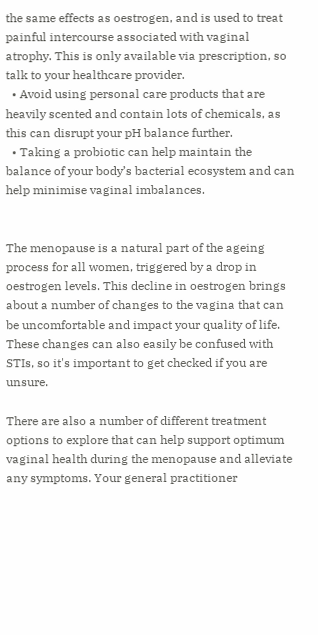the same effects as oestrogen, and is used to treat painful intercourse associated with vaginal atrophy. This is only available via prescription, so talk to your healthcare provider.
  • Avoid using personal care products that are heavily scented and contain lots of chemicals, as this can disrupt your pH balance further.
  • Taking a probiotic can help maintain the balance of your body’s bacterial ecosystem and can help minimise vaginal imbalances.


The menopause is a natural part of the ageing process for all women, triggered by a drop in oestrogen levels. This decline in oestrogen brings about a number of changes to the vagina that can be uncomfortable and impact your quality of life. These changes can also easily be confused with STIs, so it's important to get checked if you are unsure.

There are also a number of different treatment options to explore that can help support optimum vaginal health during the menopause and alleviate any symptoms. Your general practitioner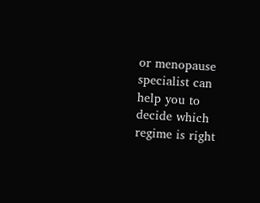or menopause specialist can help you to decide which regime is right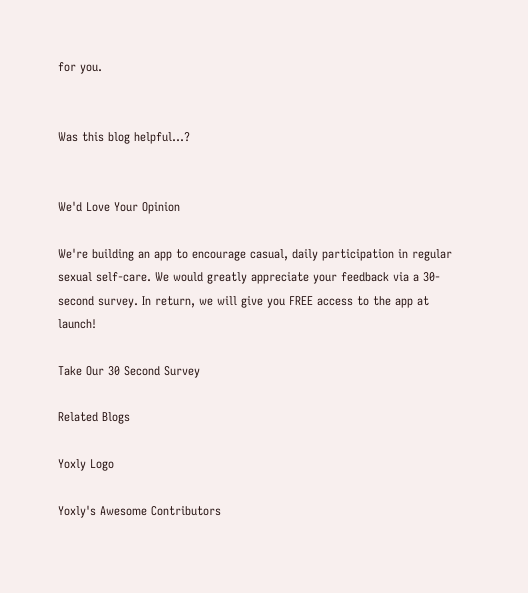for you.


Was this blog helpful...?


We'd Love Your Opinion

We're building an app to encourage casual, daily participation in regular sexual self-care. We would greatly appreciate your feedback via a 30-second survey. In return, we will give you FREE access to the app at launch!

Take Our 30 Second Survey

Related Blogs

Yoxly Logo

Yoxly's Awesome Contributors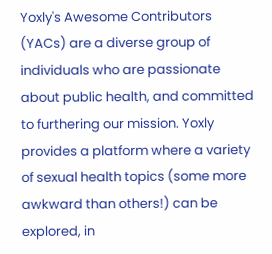Yoxly's Awesome Contributors (YACs) are a diverse group of individuals who are passionate about public health, and committed to furthering our mission. Yoxly provides a platform where a variety of sexual health topics (some more awkward than others!) can be explored, in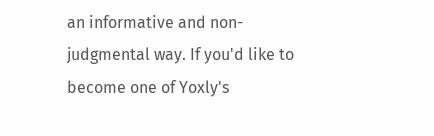an informative and non-judgmental way. If you'd like to become one of Yoxly's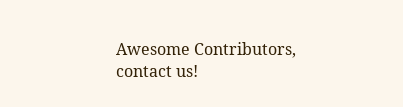Awesome Contributors, contact us!